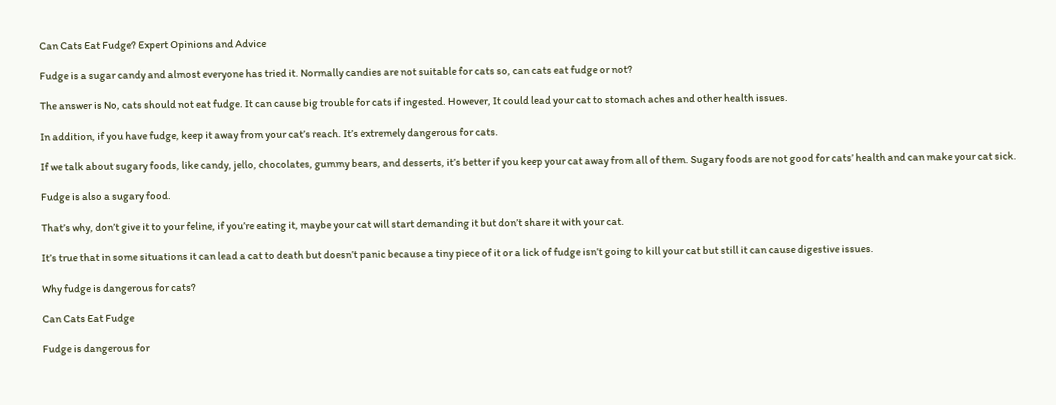Can Cats Eat Fudge? Expert Opinions and Advice

Fudge is a sugar candy and almost everyone has tried it. Normally candies are not suitable for cats so, can cats eat fudge or not?

The answer is No, cats should not eat fudge. It can cause big trouble for cats if ingested. However, It could lead your cat to stomach aches and other health issues.

In addition, if you have fudge, keep it away from your cat’s reach. It’s extremely dangerous for cats.

If we talk about sugary foods, like candy, jello, chocolates, gummy bears, and desserts, it’s better if you keep your cat away from all of them. Sugary foods are not good for cats’ health and can make your cat sick.

Fudge is also a sugary food.

That’s why, don’t give it to your feline, if you’re eating it, maybe your cat will start demanding it but don’t share it with your cat.

It’s true that in some situations it can lead a cat to death but doesn’t panic because a tiny piece of it or a lick of fudge isn’t going to kill your cat but still it can cause digestive issues.

Why fudge is dangerous for cats?

Can Cats Eat Fudge

Fudge is dangerous for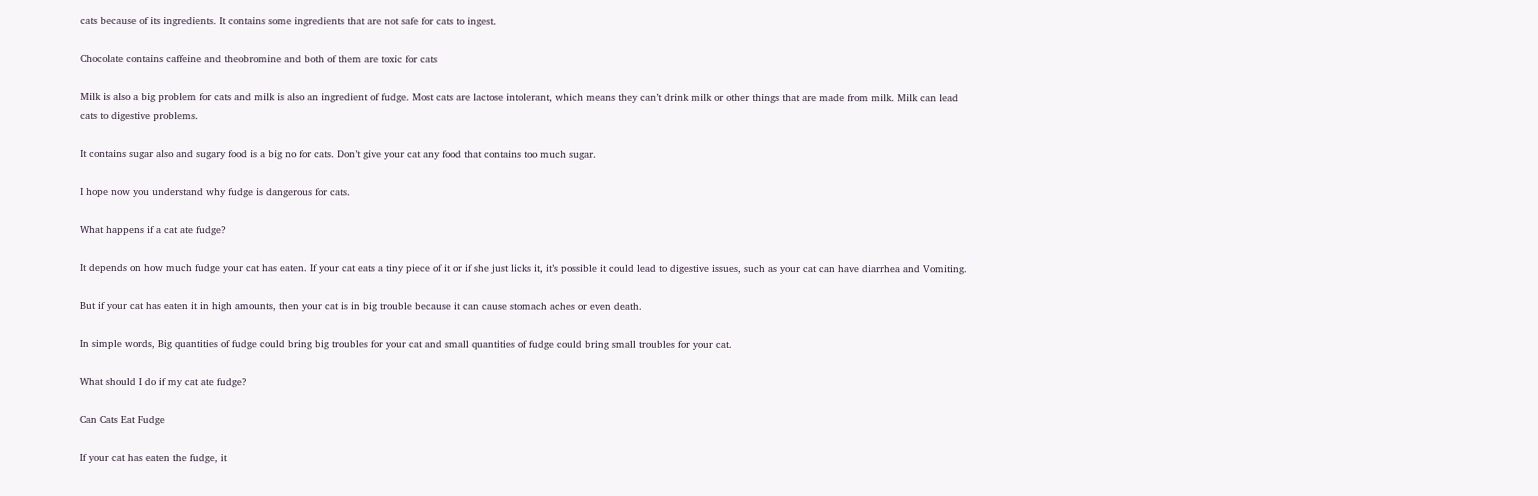cats because of its ingredients. It contains some ingredients that are not safe for cats to ingest.

Chocolate contains caffeine and theobromine and both of them are toxic for cats

Milk is also a big problem for cats and milk is also an ingredient of fudge. Most cats are lactose intolerant, which means they can’t drink milk or other things that are made from milk. Milk can lead cats to digestive problems.

It contains sugar also and sugary food is a big no for cats. Don’t give your cat any food that contains too much sugar.

I hope now you understand why fudge is dangerous for cats.

What happens if a cat ate fudge?

It depends on how much fudge your cat has eaten. If your cat eats a tiny piece of it or if she just licks it, it’s possible it could lead to digestive issues, such as your cat can have diarrhea and Vomiting.

But if your cat has eaten it in high amounts, then your cat is in big trouble because it can cause stomach aches or even death.

In simple words, Big quantities of fudge could bring big troubles for your cat and small quantities of fudge could bring small troubles for your cat.

What should I do if my cat ate fudge?

Can Cats Eat Fudge

If your cat has eaten the fudge, it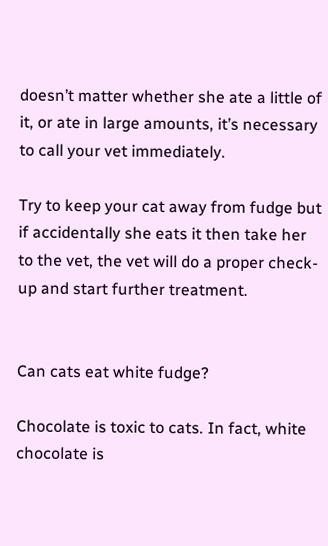doesn’t matter whether she ate a little of it, or ate in large amounts, it’s necessary to call your vet immediately.

Try to keep your cat away from fudge but if accidentally she eats it then take her to the vet, the vet will do a proper check-up and start further treatment.


Can cats eat white fudge?

Chocolate is toxic to cats. In fact, white chocolate is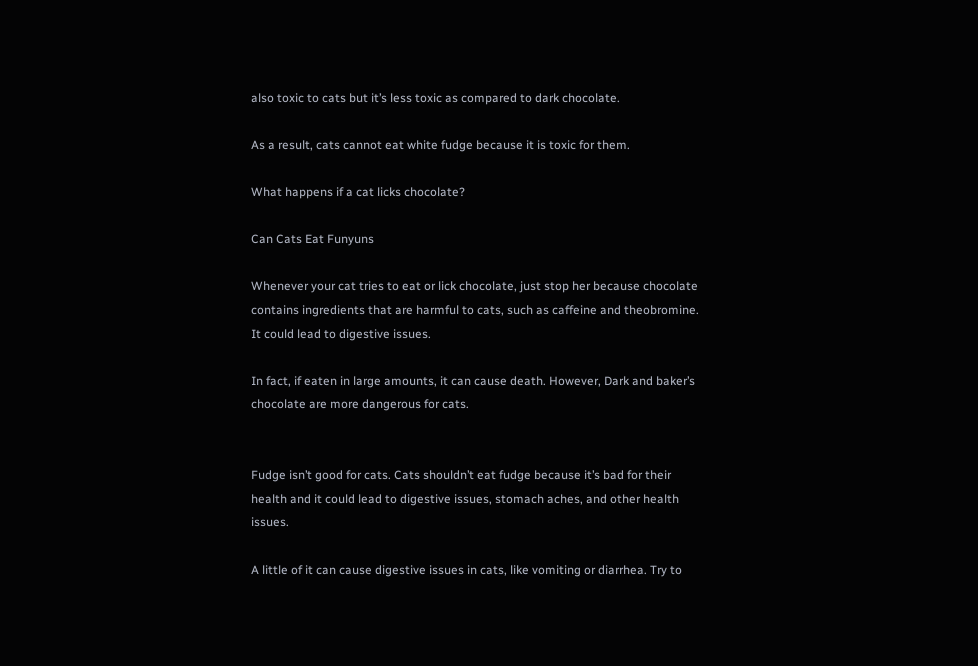also toxic to cats but it’s less toxic as compared to dark chocolate.

As a result, cats cannot eat white fudge because it is toxic for them.

What happens if a cat licks chocolate?

Can Cats Eat Funyuns

Whenever your cat tries to eat or lick chocolate, just stop her because chocolate contains ingredients that are harmful to cats, such as caffeine and theobromine. It could lead to digestive issues.

In fact, if eaten in large amounts, it can cause death. However, Dark and baker’s chocolate are more dangerous for cats.


Fudge isn’t good for cats. Cats shouldn’t eat fudge because it’s bad for their health and it could lead to digestive issues, stomach aches, and other health issues.

A little of it can cause digestive issues in cats, like vomiting or diarrhea. Try to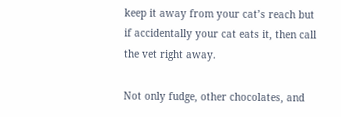keep it away from your cat’s reach but if accidentally your cat eats it, then call the vet right away.

Not only fudge, other chocolates, and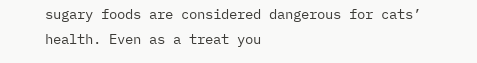sugary foods are considered dangerous for cats’ health. Even as a treat you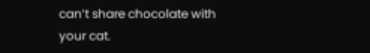can’t share chocolate with your cat.